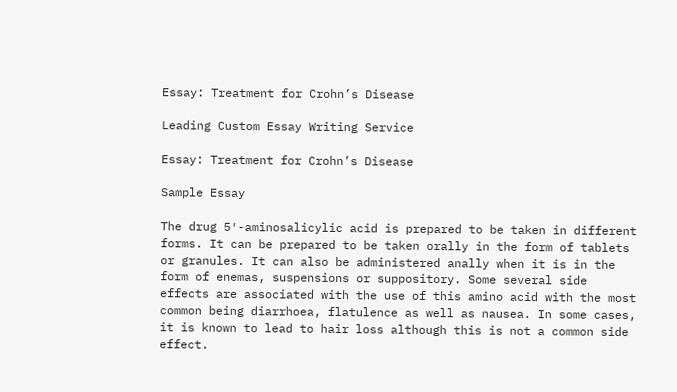Essay: Treatment for Crohn’s Disease

Leading Custom Essay Writing Service

Essay: Treatment for Crohn’s Disease

Sample Essay

The drug 5′-aminosalicylic acid is prepared to be taken in different forms. It can be prepared to be taken orally in the form of tablets or granules. It can also be administered anally when it is in the form of enemas, suspensions or suppository. Some several side effects are associated with the use of this amino acid with the most common being diarrhoea, flatulence as well as nausea. In some cases, it is known to lead to hair loss although this is not a common side effect.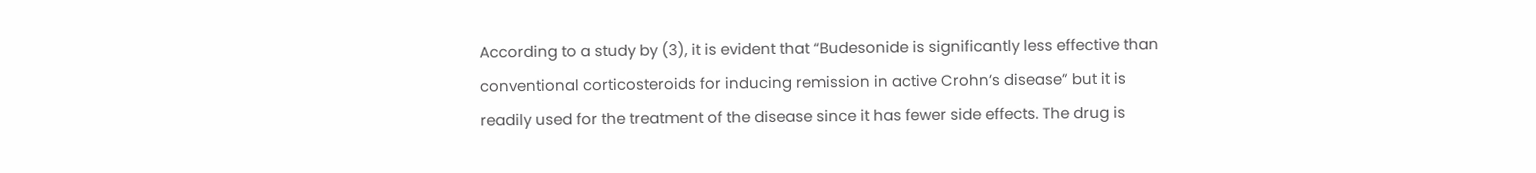According to a study by (3), it is evident that “Budesonide is significantly less effective than conventional corticosteroids for inducing remission in active Crohn’s disease” but it is readily used for the treatment of the disease since it has fewer side effects. The drug is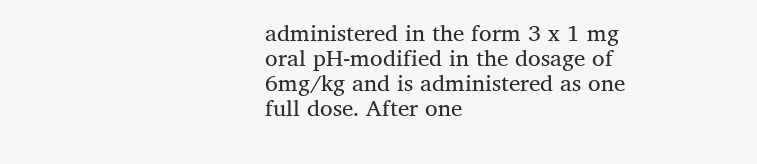administered in the form 3 x 1 mg oral pH-modified in the dosage of 6mg/kg and is administered as one full dose. After one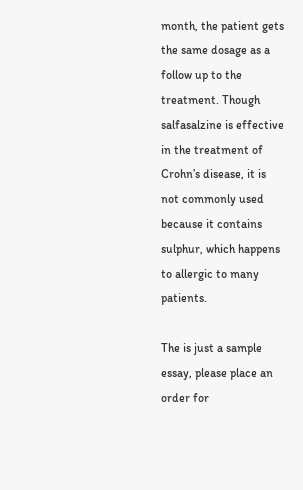month, the patient gets the same dosage as a follow up to the treatment. Though salfasalzine is effective in the treatment of Crohn’s disease, it is not commonly used because it contains sulphur, which happens to allergic to many patients.

The is just a sample essay, please place an order for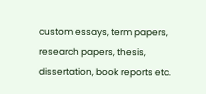custom essays, term papers, research papers, thesis, dissertation, book reports etc.